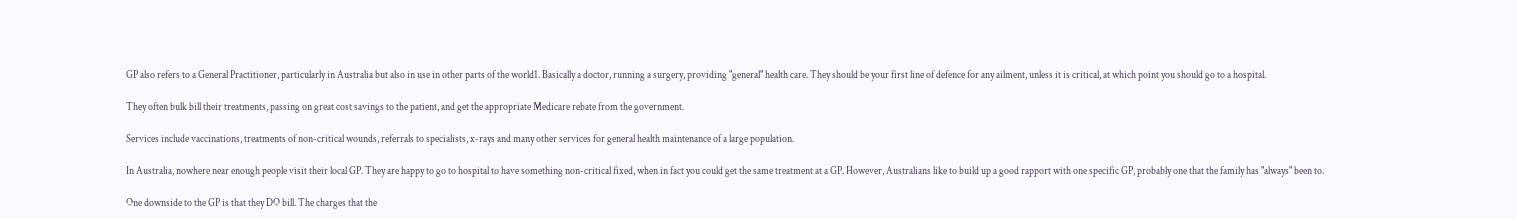GP also refers to a General Practitioner, particularly in Australia but also in use in other parts of the world1. Basically a doctor, running a surgery, providing "general" health care. They should be your first line of defence for any ailment, unless it is critical, at which point you should go to a hospital.

They often bulk bill their treatments, passing on great cost savings to the patient, and get the appropriate Medicare rebate from the government.

Services include vaccinations, treatments of non-critical wounds, referrals to specialists, x-rays and many other services for general health maintenance of a large population.

In Australia, nowhere near enough people visit their local GP. They are happy to go to hospital to have something non-critical fixed, when in fact you could get the same treatment at a GP. However, Australians like to build up a good rapport with one specific GP, probably one that the family has "always" been to.

One downside to the GP is that they DO bill. The charges that the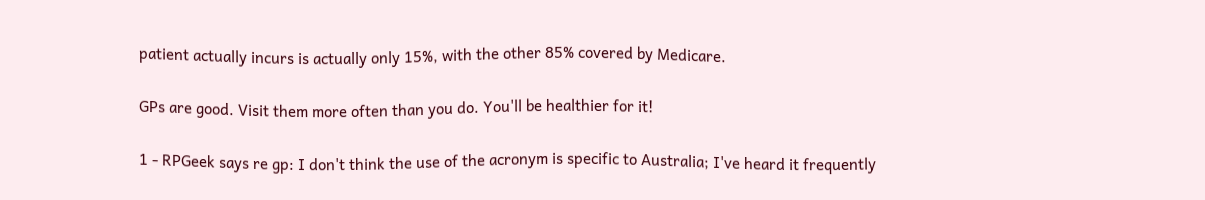patient actually incurs is actually only 15%, with the other 85% covered by Medicare.

GPs are good. Visit them more often than you do. You'll be healthier for it!

1 - RPGeek says re gp: I don't think the use of the acronym is specific to Australia; I've heard it frequently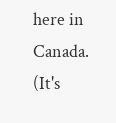here in Canada. (It's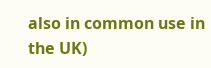also in common use in the UK)